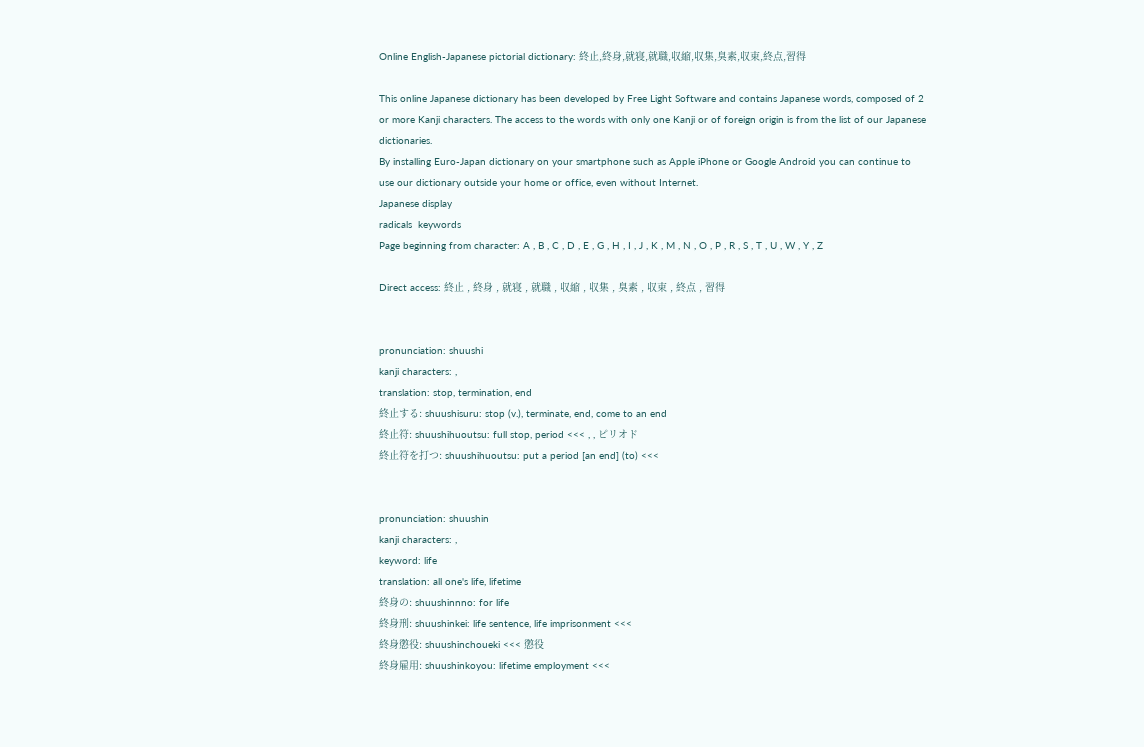Online English-Japanese pictorial dictionary: 終止,終身,就寝,就職,収縮,収集,臭素,収束,終点,習得

This online Japanese dictionary has been developed by Free Light Software and contains Japanese words, composed of 2 or more Kanji characters. The access to the words with only one Kanji or of foreign origin is from the list of our Japanese dictionaries.
By installing Euro-Japan dictionary on your smartphone such as Apple iPhone or Google Android you can continue to use our dictionary outside your home or office, even without Internet.
Japanese display
radicals  keywords
Page beginning from character: A , B , C , D , E , G , H , I , J , K , M , N , O , P , R , S , T , U , W , Y , Z

Direct access: 終止 , 終身 , 就寝 , 就職 , 収縮 , 収集 , 臭素 , 収束 , 終点 , 習得


pronunciation: shuushi
kanji characters: ,
translation: stop, termination, end
終止する: shuushisuru: stop (v.), terminate, end, come to an end
終止符: shuushihuoutsu: full stop, period <<< , , ピリオド
終止符を打つ: shuushihuoutsu: put a period [an end] (to) <<<


pronunciation: shuushin
kanji characters: ,
keyword: life
translation: all one's life, lifetime
終身の: shuushinnno: for life
終身刑: shuushinkei: life sentence, life imprisonment <<<
終身懲役: shuushinchoueki <<< 懲役
終身雇用: shuushinkoyou: lifetime employment <<<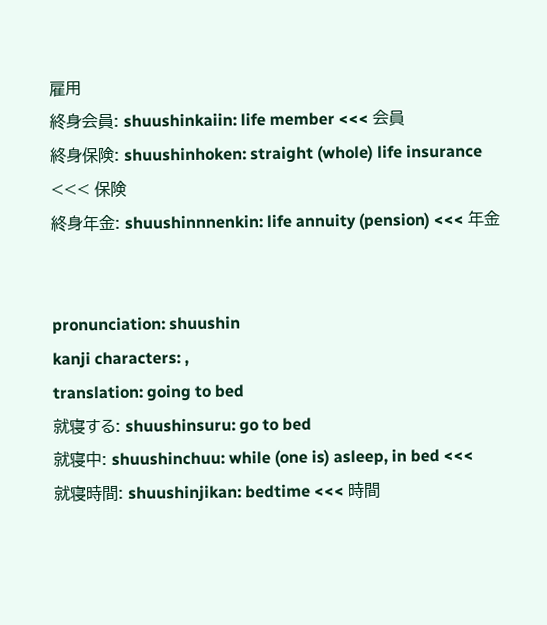雇用
終身会員: shuushinkaiin: life member <<< 会員
終身保険: shuushinhoken: straight (whole) life insurance <<< 保険
終身年金: shuushinnnenkin: life annuity (pension) <<< 年金


pronunciation: shuushin
kanji characters: ,
translation: going to bed
就寝する: shuushinsuru: go to bed
就寝中: shuushinchuu: while (one is) asleep, in bed <<<
就寝時間: shuushinjikan: bedtime <<< 時間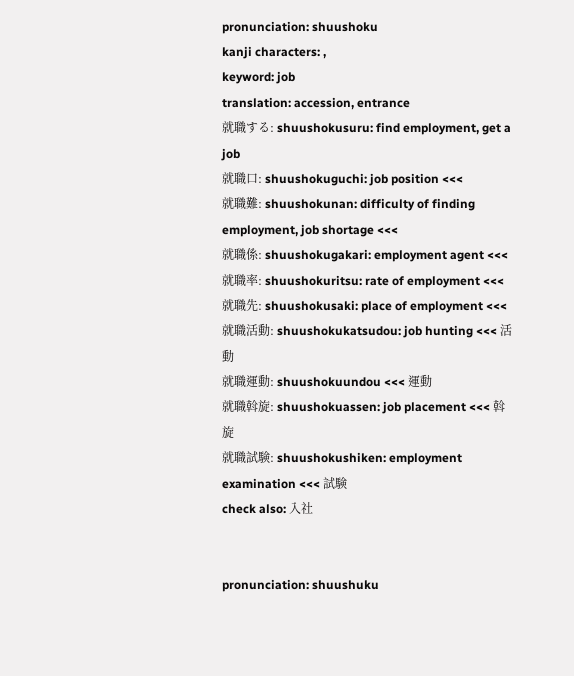pronunciation: shuushoku
kanji characters: ,
keyword: job
translation: accession, entrance
就職する: shuushokusuru: find employment, get a job
就職口: shuushokuguchi: job position <<<
就職難: shuushokunan: difficulty of finding employment, job shortage <<<
就職係: shuushokugakari: employment agent <<<
就職率: shuushokuritsu: rate of employment <<<
就職先: shuushokusaki: place of employment <<<
就職活動: shuushokukatsudou: job hunting <<< 活動
就職運動: shuushokuundou <<< 運動
就職斡旋: shuushokuassen: job placement <<< 斡旋
就職試験: shuushokushiken: employment examination <<< 試験
check also: 入社


pronunciation: shuushuku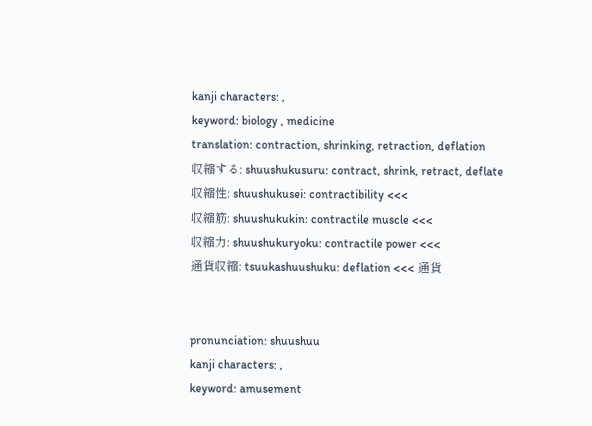kanji characters: ,
keyword: biology , medicine
translation: contraction, shrinking, retraction, deflation
収縮する: shuushukusuru: contract, shrink, retract, deflate
収縮性: shuushukusei: contractibility <<<
収縮筋: shuushukukin: contractile muscle <<<
収縮力: shuushukuryoku: contractile power <<<
通貨収縮: tsuukashuushuku: deflation <<< 通貨


pronunciation: shuushuu
kanji characters: ,
keyword: amusement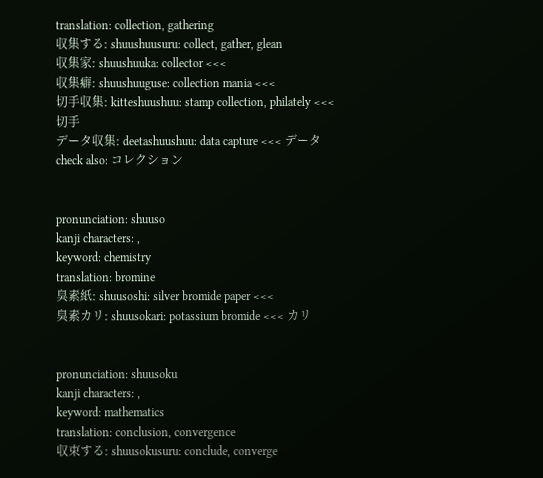translation: collection, gathering
収集する: shuushuusuru: collect, gather, glean
収集家: shuushuuka: collector <<<
収集癖: shuushuuguse: collection mania <<<
切手収集: kitteshuushuu: stamp collection, philately <<< 切手
データ収集: deetashuushuu: data capture <<< データ
check also: コレクション


pronunciation: shuuso
kanji characters: ,
keyword: chemistry
translation: bromine
臭素紙: shuusoshi: silver bromide paper <<<
臭素カリ: shuusokari: potassium bromide <<< カリ


pronunciation: shuusoku
kanji characters: ,
keyword: mathematics
translation: conclusion, convergence
収束する: shuusokusuru: conclude, converge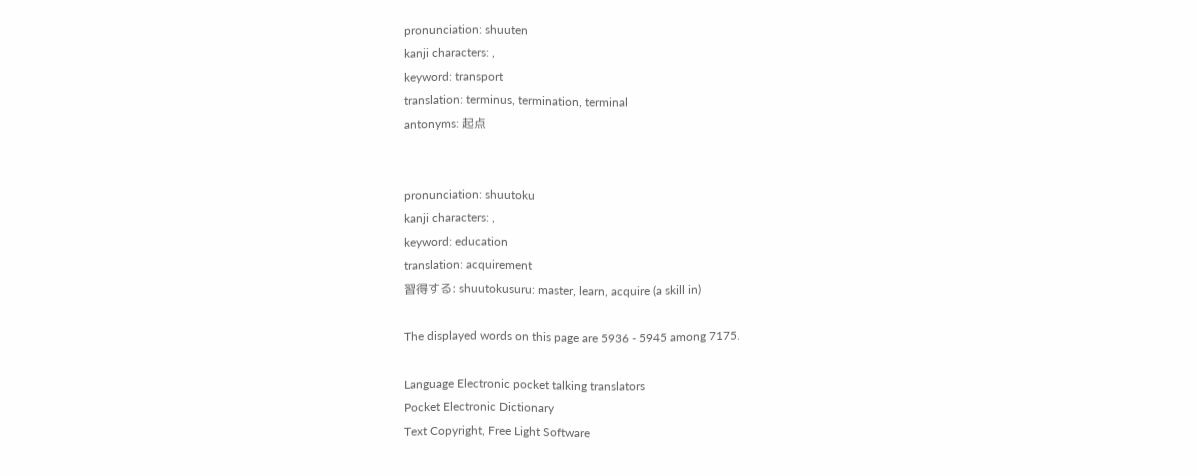pronunciation: shuuten
kanji characters: ,
keyword: transport
translation: terminus, termination, terminal
antonyms: 起点


pronunciation: shuutoku
kanji characters: ,
keyword: education
translation: acquirement
習得する: shuutokusuru: master, learn, acquire (a skill in)

The displayed words on this page are 5936 - 5945 among 7175.

Language Electronic pocket talking translators
Pocket Electronic Dictionary
Text Copyright, Free Light Software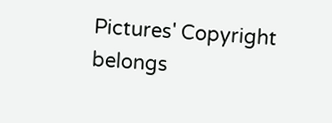Pictures' Copyright belongs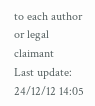to each author or legal claimant
Last update: 24/12/12 14:05